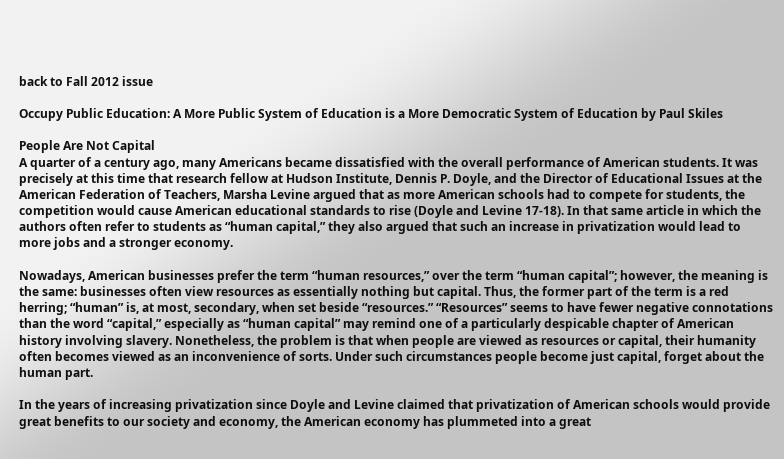back to Fall 2012 issue

Occupy Public Education: A More Public System of Education is a More Democratic System of Education by Paul Skiles

People Are Not Capital
A quarter of a century ago, many Americans became dissatisfied with the overall performance of American students. It was precisely at this time that research fellow at Hudson Institute, Dennis P. Doyle, and the Director of Educational Issues at the American Federation of Teachers, Marsha Levine argued that as more American schools had to compete for students, the competition would cause American educational standards to rise (Doyle and Levine 17-18). In that same article in which the authors often refer to students as “human capital,” they also argued that such an increase in privatization would lead to more jobs and a stronger economy.

Nowadays, American businesses prefer the term “human resources,” over the term “human capital”; however, the meaning is the same: businesses often view resources as essentially nothing but capital. Thus, the former part of the term is a red herring; “human” is, at most, secondary, when set beside “resources.” “Resources” seems to have fewer negative connotations than the word “capital,” especially as “human capital” may remind one of a particularly despicable chapter of American history involving slavery. Nonetheless, the problem is that when people are viewed as resources or capital, their humanity often becomes viewed as an inconvenience of sorts. Under such circumstances people become just capital, forget about the human part.

In the years of increasing privatization since Doyle and Levine claimed that privatization of American schools would provide great benefits to our society and economy, the American economy has plummeted into a great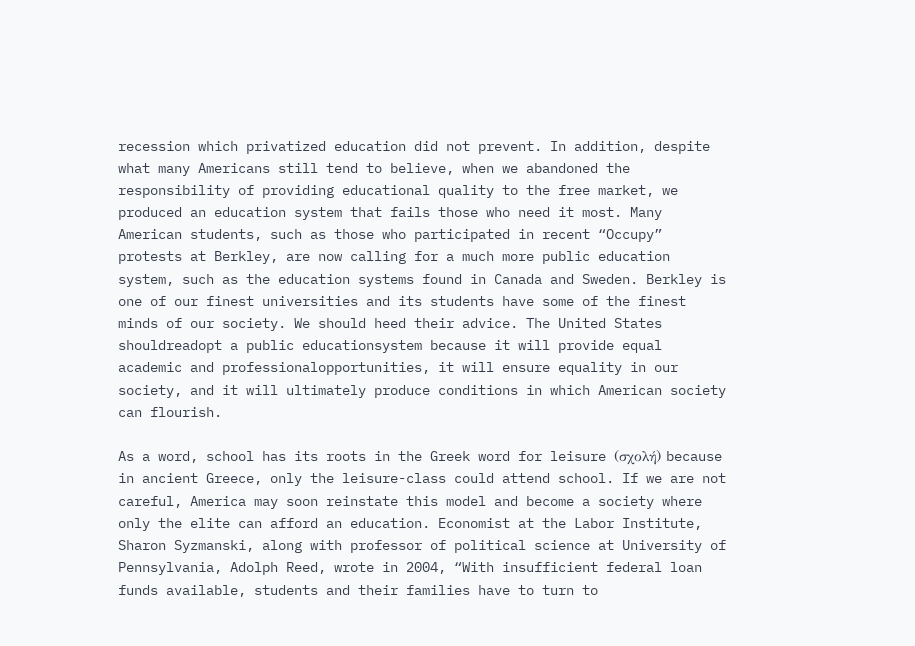recession which privatized education did not prevent. In addition, despite what many Americans still tend to believe, when we abandoned the responsibility of providing educational quality to the free market, we produced an education system that fails those who need it most. Many American students, such as those who participated in recent “Occupy” protests at Berkley, are now calling for a much more public education system, such as the education systems found in Canada and Sweden. Berkley is one of our finest universities and its students have some of the finest minds of our society. We should heed their advice. The United States shouldreadopt a public educationsystem because it will provide equal academic and professionalopportunities, it will ensure equality in our society, and it will ultimately produce conditions in which American society can flourish.

As a word, school has its roots in the Greek word for leisure (σχολή) because in ancient Greece, only the leisure-class could attend school. If we are not careful, America may soon reinstate this model and become a society where only the elite can afford an education. Economist at the Labor Institute, Sharon Syzmanski, along with professor of political science at University of Pennsylvania, Adolph Reed, wrote in 2004, “With insufficient federal loan funds available, students and their families have to turn to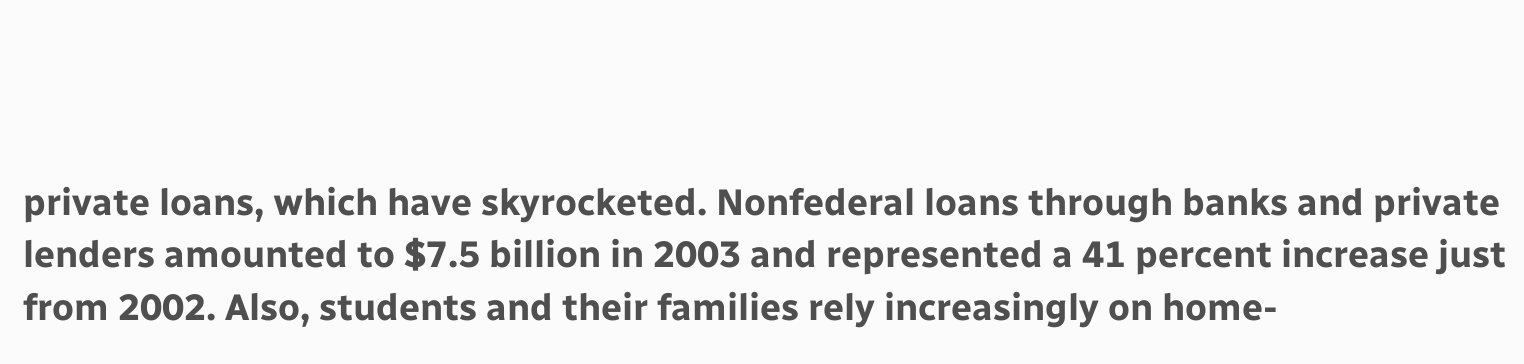private loans, which have skyrocketed. Nonfederal loans through banks and private lenders amounted to $7.5 billion in 2003 and represented a 41 percent increase just from 2002. Also, students and their families rely increasingly on home-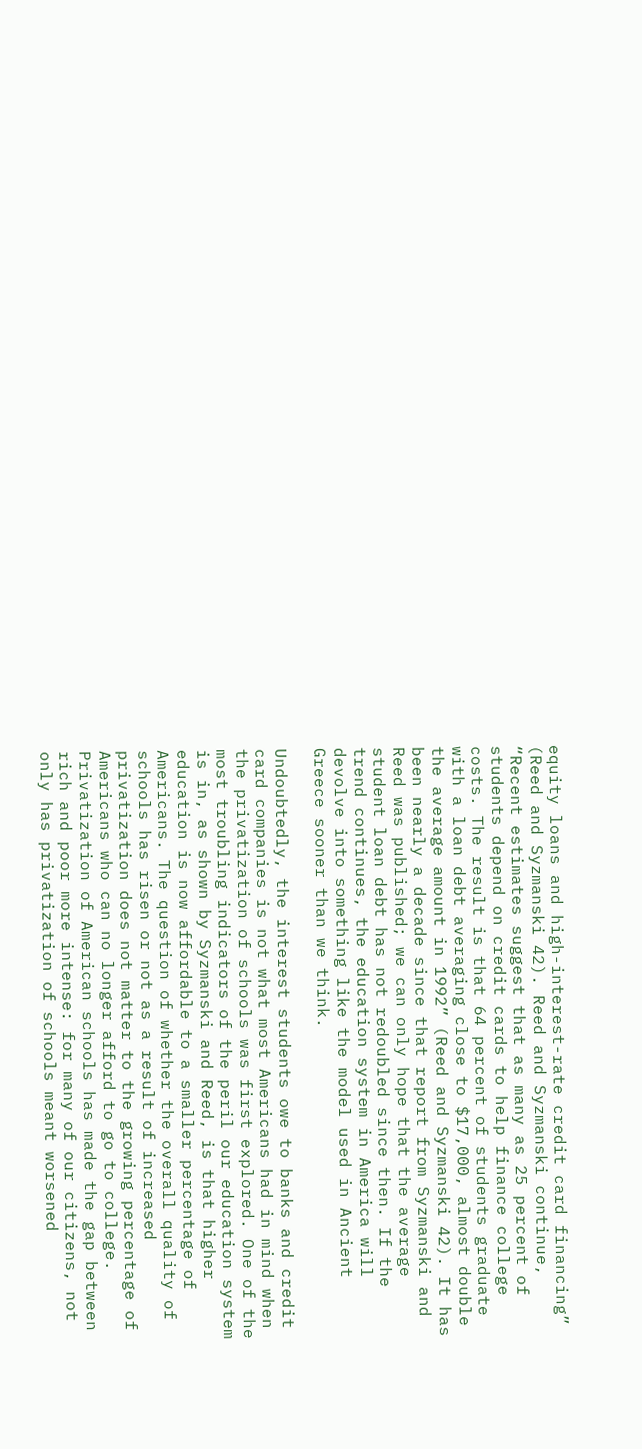equity loans and high-interest-rate credit card financing” (Reed and Syzmanski 42). Reed and Syzmanski continue, “Recent estimates suggest that as many as 25 percent of students depend on credit cards to help finance college costs. The result is that 64 percent of students graduate with a loan debt averaging close to $17,000, almost double the average amount in 1992” (Reed and Syzmanski 42). It has been nearly a decade since that report from Syzmanski and Reed was published; we can only hope that the average student loan debt has not redoubled since then. If the trend continues, the education system in America will devolve into something like the model used in Ancient Greece sooner than we think.

Undoubtedly, the interest students owe to banks and credit card companies is not what most Americans had in mind when the privatization of schools was first explored. One of the most troubling indicators of the peril our education system is in, as shown by Syzmanski and Reed, is that higher education is now affordable to a smaller percentage of Americans. The question of whether the overall quality of schools has risen or not as a result of increased privatization does not matter to the growing percentage of Americans who can no longer afford to go to college. Privatization of American schools has made the gap between rich and poor more intense: for many of our citizens, not only has privatization of schools meant worsened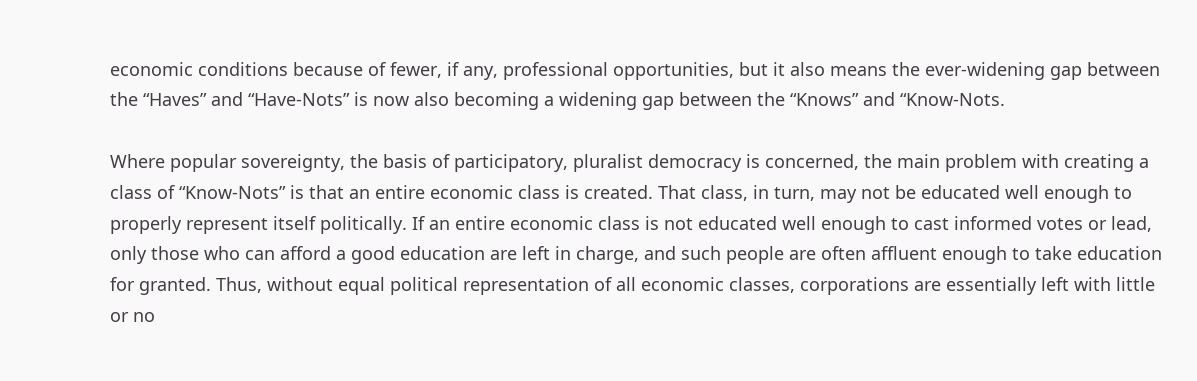economic conditions because of fewer, if any, professional opportunities, but it also means the ever-widening gap between the “Haves” and “Have-Nots” is now also becoming a widening gap between the “Knows” and “Know-Nots.

Where popular sovereignty, the basis of participatory, pluralist democracy is concerned, the main problem with creating a class of “Know-Nots” is that an entire economic class is created. That class, in turn, may not be educated well enough to properly represent itself politically. If an entire economic class is not educated well enough to cast informed votes or lead, only those who can afford a good education are left in charge, and such people are often affluent enough to take education for granted. Thus, without equal political representation of all economic classes, corporations are essentially left with little or no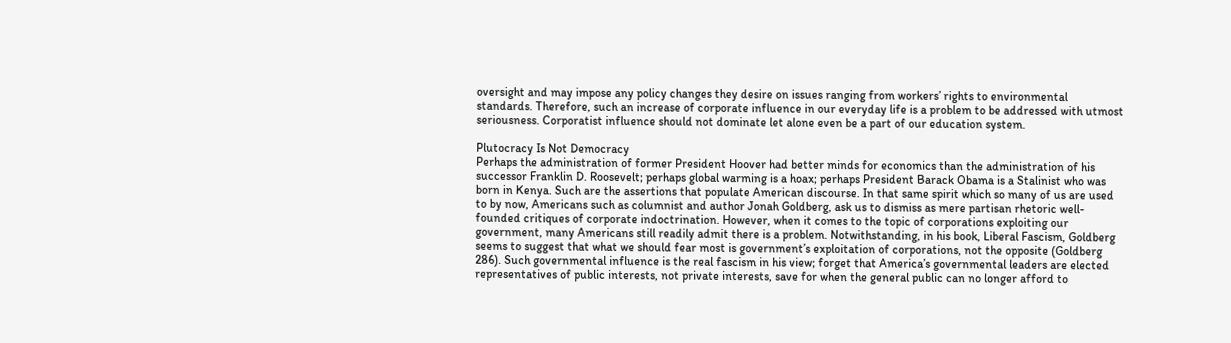oversight and may impose any policy changes they desire on issues ranging from workers’ rights to environmental standards. Therefore, such an increase of corporate influence in our everyday life is a problem to be addressed with utmost seriousness. Corporatist influence should not dominate let alone even be a part of our education system.

Plutocracy Is Not Democracy
Perhaps the administration of former President Hoover had better minds for economics than the administration of his successor Franklin D. Roosevelt; perhaps global warming is a hoax; perhaps President Barack Obama is a Stalinist who was born in Kenya. Such are the assertions that populate American discourse. In that same spirit which so many of us are used to by now, Americans such as columnist and author Jonah Goldberg, ask us to dismiss as mere partisan rhetoric well-founded critiques of corporate indoctrination. However, when it comes to the topic of corporations exploiting our government, many Americans still readily admit there is a problem. Notwithstanding, in his book, Liberal Fascism, Goldberg seems to suggest that what we should fear most is government’s exploitation of corporations, not the opposite (Goldberg 286). Such governmental influence is the real fascism in his view; forget that America’s governmental leaders are elected representatives of public interests, not private interests, save for when the general public can no longer afford to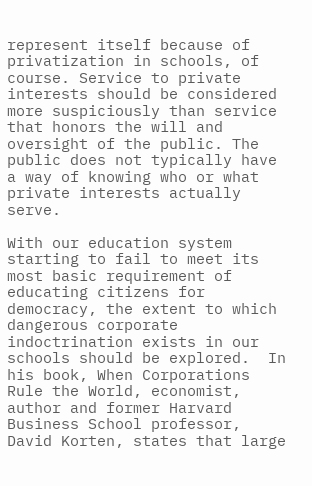represent itself because of privatization in schools, of course. Service to private interests should be considered more suspiciously than service that honors the will and oversight of the public. The public does not typically have a way of knowing who or what private interests actually serve.

With our education system starting to fail to meet its most basic requirement of educating citizens for democracy, the extent to which dangerous corporate indoctrination exists in our schools should be explored.  In his book, When Corporations Rule the World, economist, author and former Harvard Business School professor, David Korten, states that large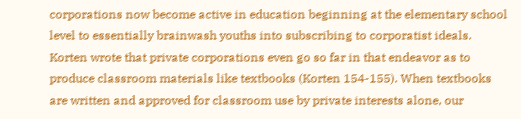corporations now become active in education beginning at the elementary school level to essentially brainwash youths into subscribing to corporatist ideals. Korten wrote that private corporations even go so far in that endeavor as to produce classroom materials like textbooks (Korten 154-155). When textbooks are written and approved for classroom use by private interests alone, our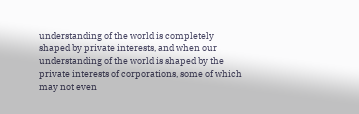understanding of the world is completely shaped by private interests, and when our understanding of the world is shaped by the private interests of corporations, some of which may not even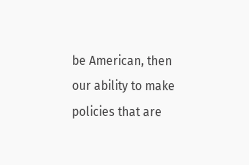be American, then our ability to make policies that are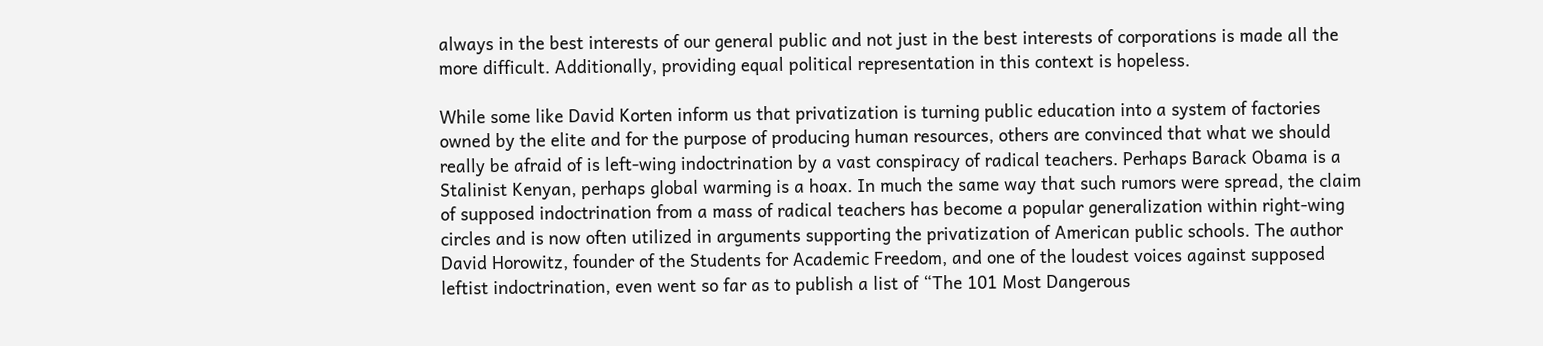always in the best interests of our general public and not just in the best interests of corporations is made all the more difficult. Additionally, providing equal political representation in this context is hopeless.

While some like David Korten inform us that privatization is turning public education into a system of factories owned by the elite and for the purpose of producing human resources, others are convinced that what we should really be afraid of is left-wing indoctrination by a vast conspiracy of radical teachers. Perhaps Barack Obama is a Stalinist Kenyan, perhaps global warming is a hoax. In much the same way that such rumors were spread, the claim of supposed indoctrination from a mass of radical teachers has become a popular generalization within right-wing circles and is now often utilized in arguments supporting the privatization of American public schools. The author David Horowitz, founder of the Students for Academic Freedom, and one of the loudest voices against supposed leftist indoctrination, even went so far as to publish a list of “The 101 Most Dangerous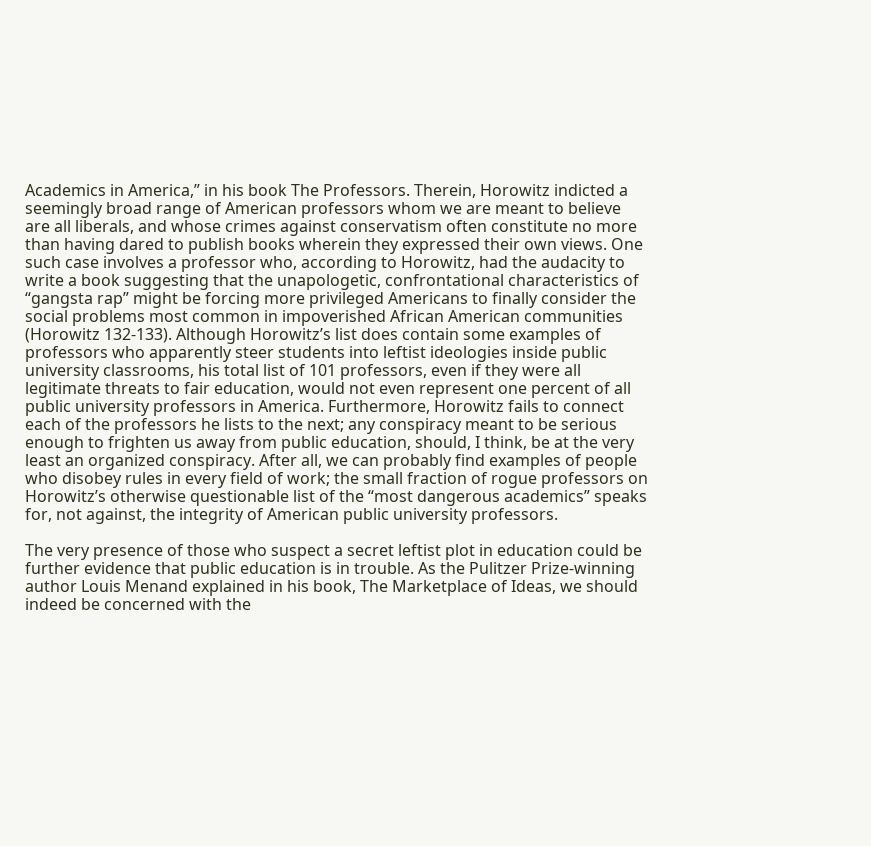Academics in America,” in his book The Professors. Therein, Horowitz indicted a seemingly broad range of American professors whom we are meant to believe are all liberals, and whose crimes against conservatism often constitute no more than having dared to publish books wherein they expressed their own views. One such case involves a professor who, according to Horowitz, had the audacity to write a book suggesting that the unapologetic, confrontational characteristics of “gangsta rap” might be forcing more privileged Americans to finally consider the social problems most common in impoverished African American communities (Horowitz 132-133). Although Horowitz’s list does contain some examples of professors who apparently steer students into leftist ideologies inside public university classrooms, his total list of 101 professors, even if they were all legitimate threats to fair education, would not even represent one percent of all public university professors in America. Furthermore, Horowitz fails to connect each of the professors he lists to the next; any conspiracy meant to be serious enough to frighten us away from public education, should, I think, be at the very least an organized conspiracy. After all, we can probably find examples of people who disobey rules in every field of work; the small fraction of rogue professors on Horowitz’s otherwise questionable list of the “most dangerous academics” speaks for, not against, the integrity of American public university professors.

The very presence of those who suspect a secret leftist plot in education could be further evidence that public education is in trouble. As the Pulitzer Prize-winning author Louis Menand explained in his book, The Marketplace of Ideas, we should indeed be concerned with the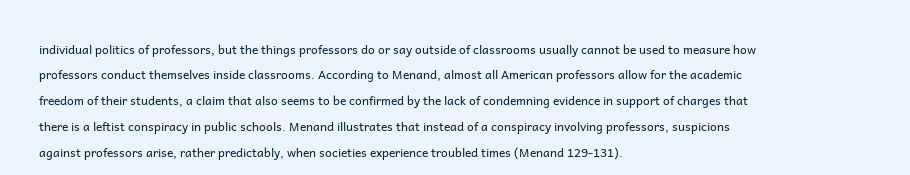individual politics of professors, but the things professors do or say outside of classrooms usually cannot be used to measure how professors conduct themselves inside classrooms. According to Menand, almost all American professors allow for the academic freedom of their students, a claim that also seems to be confirmed by the lack of condemning evidence in support of charges that there is a leftist conspiracy in public schools. Menand illustrates that instead of a conspiracy involving professors, suspicions against professors arise, rather predictably, when societies experience troubled times (Menand 129-131).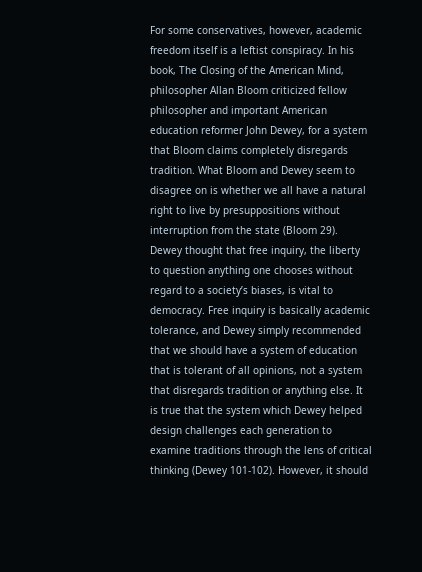For some conservatives, however, academic freedom itself is a leftist conspiracy. In his book, The Closing of the American Mind, philosopher Allan Bloom criticized fellow philosopher and important American education reformer John Dewey, for a system that Bloom claims completely disregards tradition. What Bloom and Dewey seem to disagree on is whether we all have a natural right to live by presuppositions without interruption from the state (Bloom 29). Dewey thought that free inquiry, the liberty to question anything one chooses without regard to a society’s biases, is vital to democracy. Free inquiry is basically academic tolerance, and Dewey simply recommended that we should have a system of education that is tolerant of all opinions, not a system that disregards tradition or anything else. It is true that the system which Dewey helped design challenges each generation to examine traditions through the lens of critical thinking (Dewey 101-102). However, it should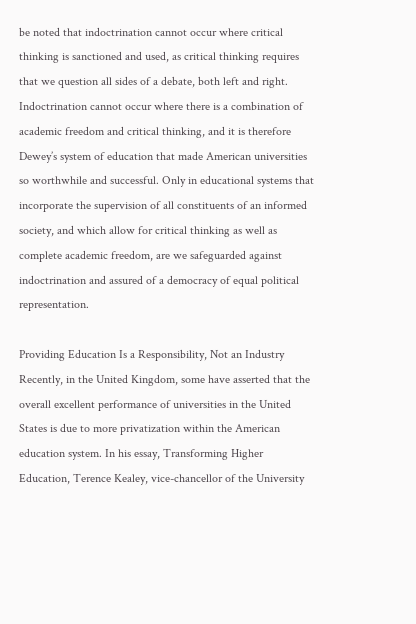be noted that indoctrination cannot occur where critical thinking is sanctioned and used, as critical thinking requires that we question all sides of a debate, both left and right. Indoctrination cannot occur where there is a combination of academic freedom and critical thinking, and it is therefore Dewey’s system of education that made American universities so worthwhile and successful. Only in educational systems that incorporate the supervision of all constituents of an informed society, and which allow for critical thinking as well as complete academic freedom, are we safeguarded against indoctrination and assured of a democracy of equal political representation.

Providing Education Is a Responsibility, Not an Industry
Recently, in the United Kingdom, some have asserted that the overall excellent performance of universities in the United States is due to more privatization within the American education system. In his essay, Transforming Higher Education, Terence Kealey, vice-chancellor of the University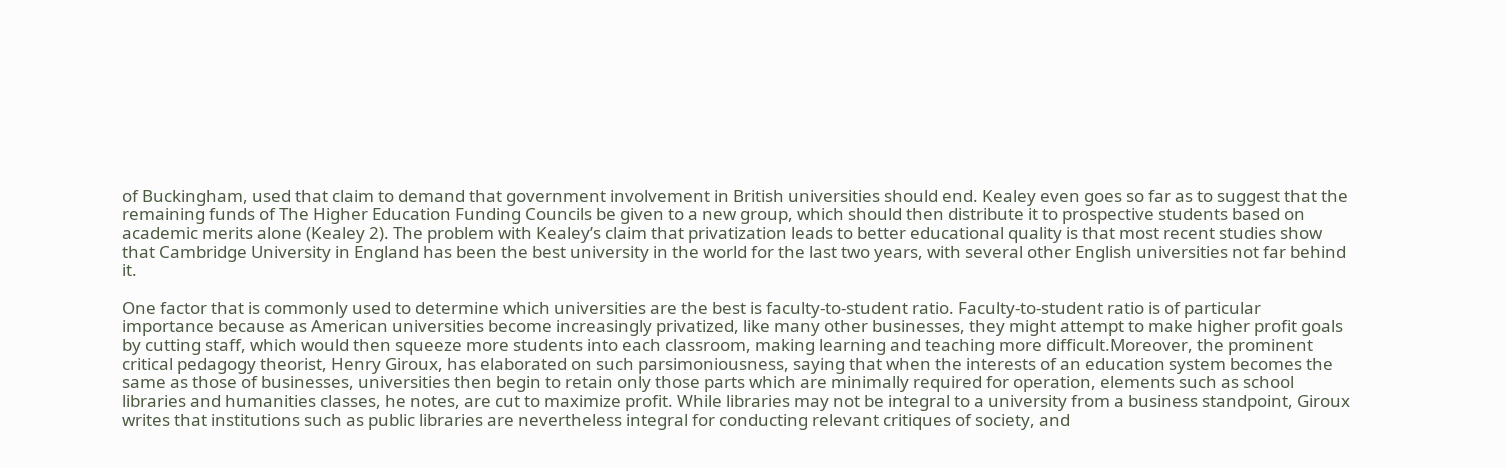of Buckingham, used that claim to demand that government involvement in British universities should end. Kealey even goes so far as to suggest that the remaining funds of The Higher Education Funding Councils be given to a new group, which should then distribute it to prospective students based on academic merits alone (Kealey 2). The problem with Kealey’s claim that privatization leads to better educational quality is that most recent studies show that Cambridge University in England has been the best university in the world for the last two years, with several other English universities not far behind it.

One factor that is commonly used to determine which universities are the best is faculty-to-student ratio. Faculty-to-student ratio is of particular importance because as American universities become increasingly privatized, like many other businesses, they might attempt to make higher profit goals by cutting staff, which would then squeeze more students into each classroom, making learning and teaching more difficult.Moreover, the prominent critical pedagogy theorist, Henry Giroux, has elaborated on such parsimoniousness, saying that when the interests of an education system becomes the same as those of businesses, universities then begin to retain only those parts which are minimally required for operation, elements such as school libraries and humanities classes, he notes, are cut to maximize profit. While libraries may not be integral to a university from a business standpoint, Giroux writes that institutions such as public libraries are nevertheless integral for conducting relevant critiques of society, and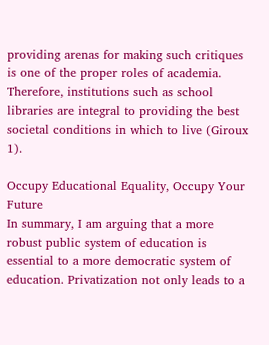providing arenas for making such critiques is one of the proper roles of academia. Therefore, institutions such as school libraries are integral to providing the best societal conditions in which to live (Giroux 1).

Occupy Educational Equality, Occupy Your Future
In summary, I am arguing that a more robust public system of education is essential to a more democratic system of education. Privatization not only leads to a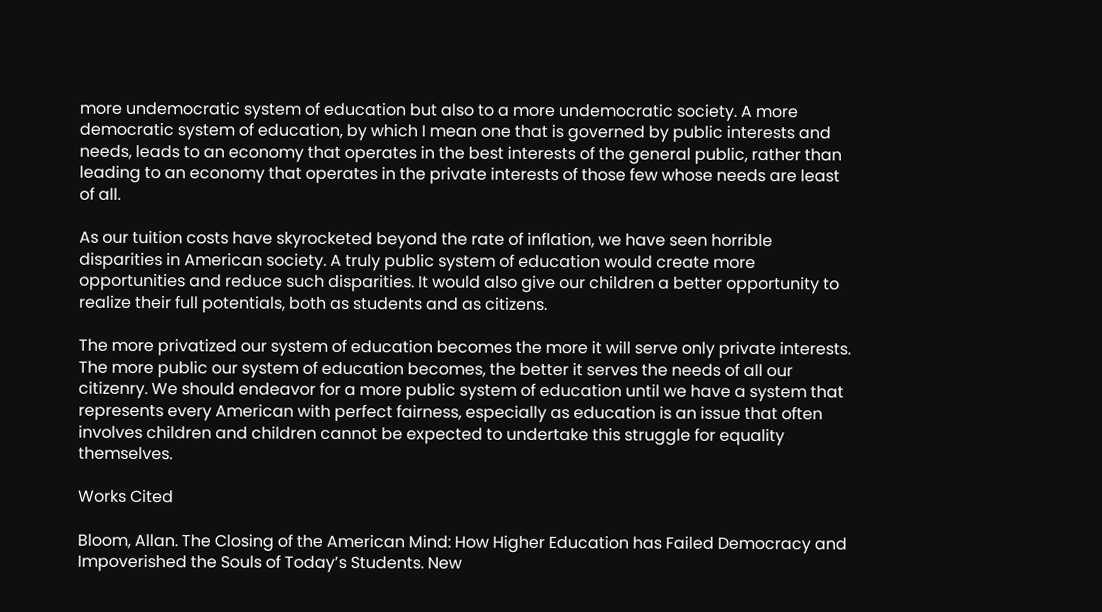more undemocratic system of education but also to a more undemocratic society. A more democratic system of education, by which I mean one that is governed by public interests and needs, leads to an economy that operates in the best interests of the general public, rather than leading to an economy that operates in the private interests of those few whose needs are least of all.

As our tuition costs have skyrocketed beyond the rate of inflation, we have seen horrible disparities in American society. A truly public system of education would create more opportunities and reduce such disparities. It would also give our children a better opportunity to realize their full potentials, both as students and as citizens.

The more privatized our system of education becomes the more it will serve only private interests. The more public our system of education becomes, the better it serves the needs of all our citizenry. We should endeavor for a more public system of education until we have a system that represents every American with perfect fairness, especially as education is an issue that often involves children and children cannot be expected to undertake this struggle for equality themselves.

Works Cited

Bloom, Allan. The Closing of the American Mind: How Higher Education has Failed Democracy and Impoverished the Souls of Today’s Students. New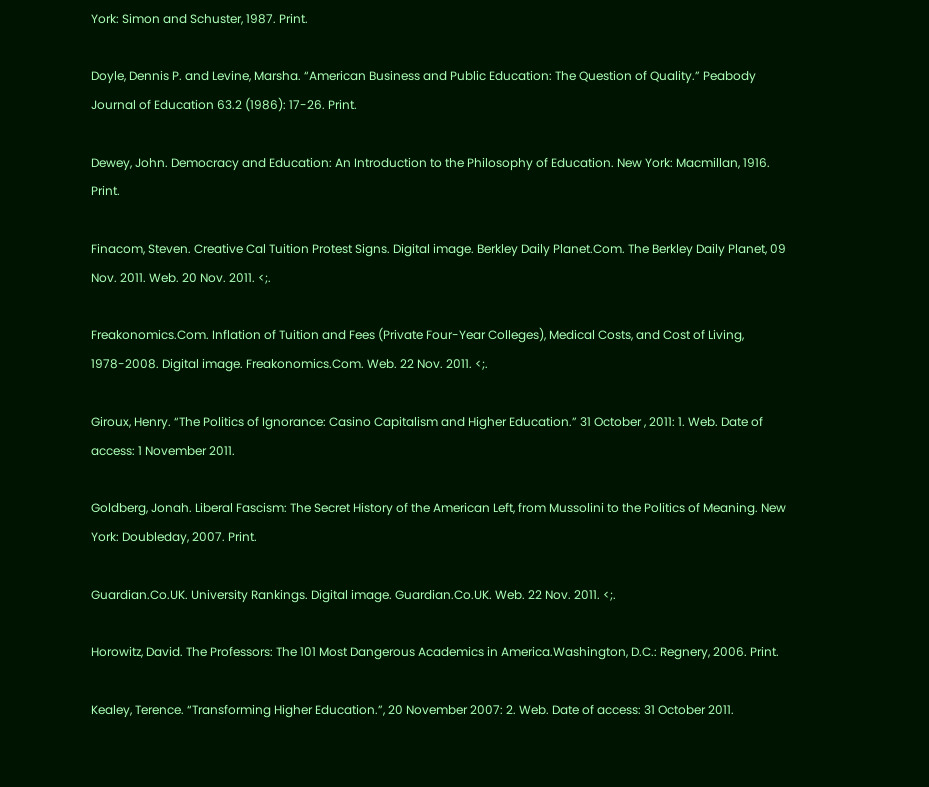York: Simon and Schuster, 1987. Print.

Doyle, Dennis P. and Levine, Marsha. “American Business and Public Education: The Question of Quality.” Peabody Journal of Education 63.2 (1986): 17-26. Print.

Dewey, John. Democracy and Education: An Introduction to the Philosophy of Education. New York: Macmillan, 1916. Print.

Finacom, Steven. Creative Cal Tuition Protest Signs. Digital image. Berkley Daily Planet.Com. The Berkley Daily Planet, 09 Nov. 2011. Web. 20 Nov. 2011. <;.

Freakonomics.Com. Inflation of Tuition and Fees (Private Four-Year Colleges), Medical Costs, and Cost of Living, 1978-2008. Digital image. Freakonomics.Com. Web. 22 Nov. 2011. <;.

Giroux, Henry. “The Politics of Ignorance: Casino Capitalism and Higher Education.” 31 October , 2011: 1. Web. Date of access: 1 November 2011.

Goldberg, Jonah. Liberal Fascism: The Secret History of the American Left, from Mussolini to the Politics of Meaning. New York: Doubleday, 2007. Print.

Guardian.Co.UK. University Rankings. Digital image. Guardian.Co.UK. Web. 22 Nov. 2011. <;.

Horowitz, David. The Professors: The 101 Most Dangerous Academics in America.Washington, D.C.: Regnery, 2006. Print.

Kealey, Terence. “Transforming Higher Education.”, 20 November 2007: 2. Web. Date of access: 31 October 2011.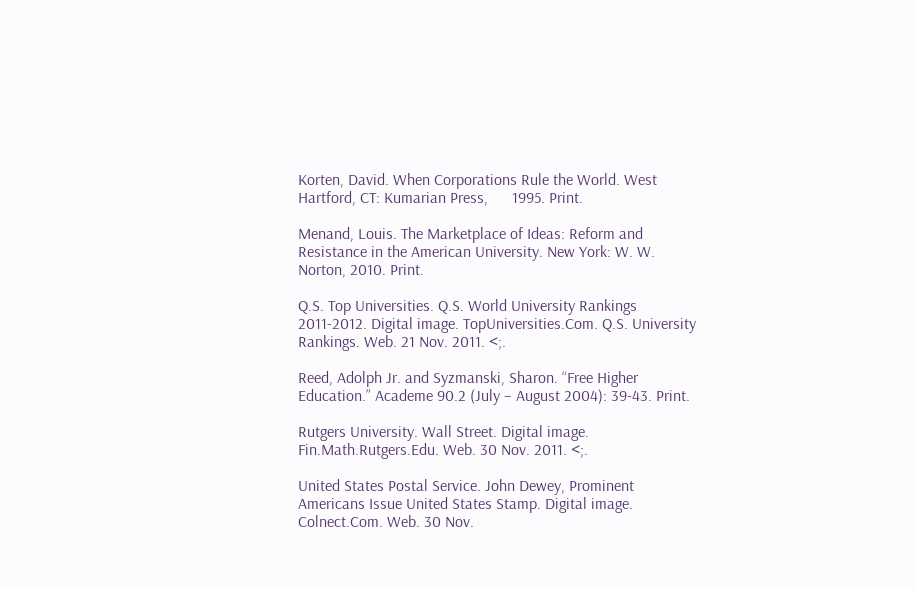Korten, David. When Corporations Rule the World. West Hartford, CT: Kumarian Press,      1995. Print.

Menand, Louis. The Marketplace of Ideas: Reform and Resistance in the American University. New York: W. W. Norton, 2010. Print.

Q.S. Top Universities. Q.S. World University Rankings 2011-2012. Digital image. TopUniversities.Com. Q.S. University Rankings. Web. 21 Nov. 2011. <;.

Reed, Adolph Jr. and Syzmanski, Sharon. “Free Higher Education.” Academe 90.2 (July – August 2004): 39-43. Print.

Rutgers University. Wall Street. Digital image. Fin.Math.Rutgers.Edu. Web. 30 Nov. 2011. <;.

United States Postal Service. John Dewey, Prominent Americans Issue United States Stamp. Digital image. Colnect.Com. Web. 30 Nov.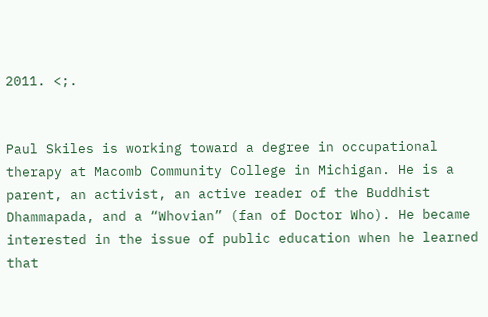2011. <;.


Paul Skiles is working toward a degree in occupational therapy at Macomb Community College in Michigan. He is a parent, an activist, an active reader of the Buddhist Dhammapada, and a “Whovian” (fan of Doctor Who). He became interested in the issue of public education when he learned that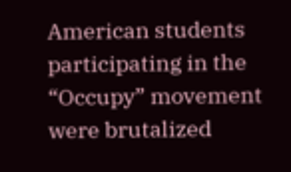American students participating in the “Occupy” movement were brutalized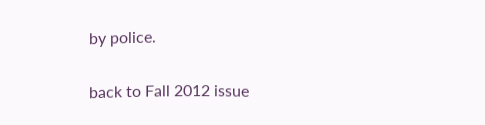by police.

back to Fall 2012 issue